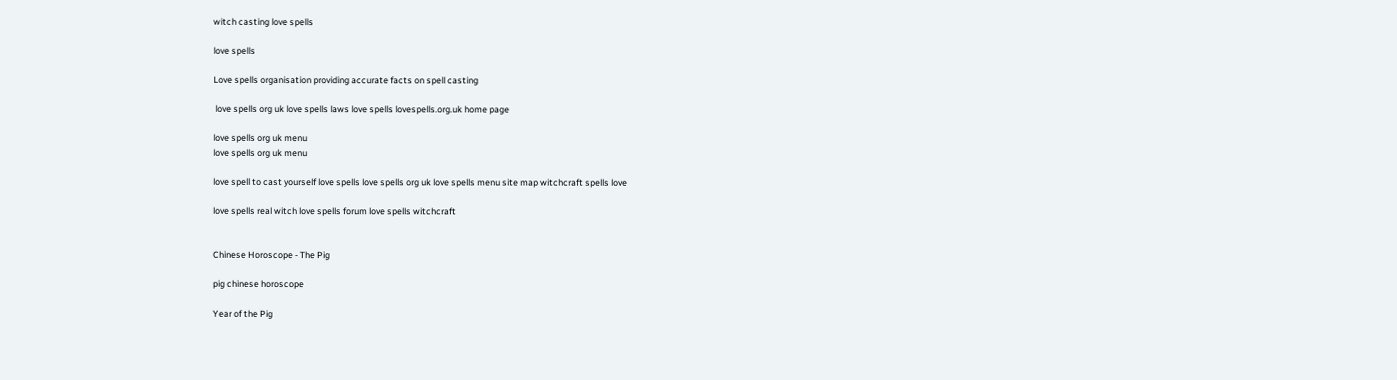witch casting love spells

love spells

Love spells organisation providing accurate facts on spell casting

 love spells org uk love spells laws love spells lovespells.org.uk home page

love spells org uk menu
love spells org uk menu

love spell to cast yourself love spells love spells org uk love spells menu site map witchcraft spells love

love spells real witch love spells forum love spells witchcraft


Chinese Horoscope - The Pig

pig chinese horoscope

Year of the Pig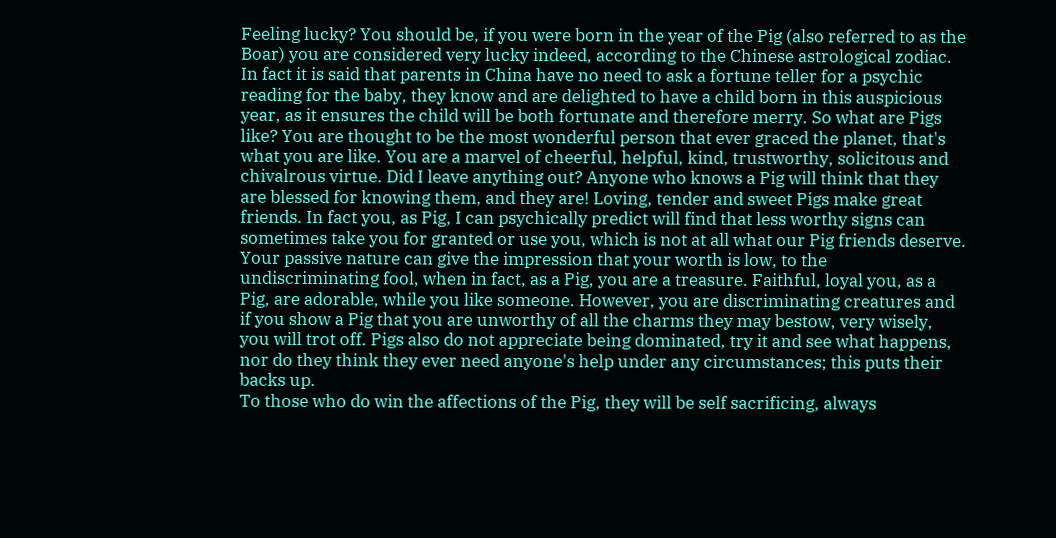Feeling lucky? You should be, if you were born in the year of the Pig (also referred to as the Boar) you are considered very lucky indeed, according to the Chinese astrological zodiac. In fact it is said that parents in China have no need to ask a fortune teller for a psychic reading for the baby, they know and are delighted to have a child born in this auspicious year, as it ensures the child will be both fortunate and therefore merry. So what are Pigs like? You are thought to be the most wonderful person that ever graced the planet, that's what you are like. You are a marvel of cheerful, helpful, kind, trustworthy, solicitous and chivalrous virtue. Did I leave anything out? Anyone who knows a Pig will think that they are blessed for knowing them, and they are! Loving, tender and sweet Pigs make great friends. In fact you, as Pig, I can psychically predict will find that less worthy signs can sometimes take you for granted or use you, which is not at all what our Pig friends deserve. Your passive nature can give the impression that your worth is low, to the undiscriminating fool, when in fact, as a Pig, you are a treasure. Faithful, loyal you, as a Pig, are adorable, while you like someone. However, you are discriminating creatures and if you show a Pig that you are unworthy of all the charms they may bestow, very wisely, you will trot off. Pigs also do not appreciate being dominated, try it and see what happens, nor do they think they ever need anyone's help under any circumstances; this puts their backs up.
To those who do win the affections of the Pig, they will be self sacrificing, always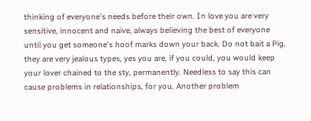thinking of everyone's needs before their own. In love you are very sensitive, innocent and naive, always believing the best of everyone until you get someone's hoof marks down your back. Do not bait a Pig, they are very jealous types, yes you are, if you could, you would keep your lover chained to the sty, permanently. Needless to say this can cause problems in relationships, for you. Another problem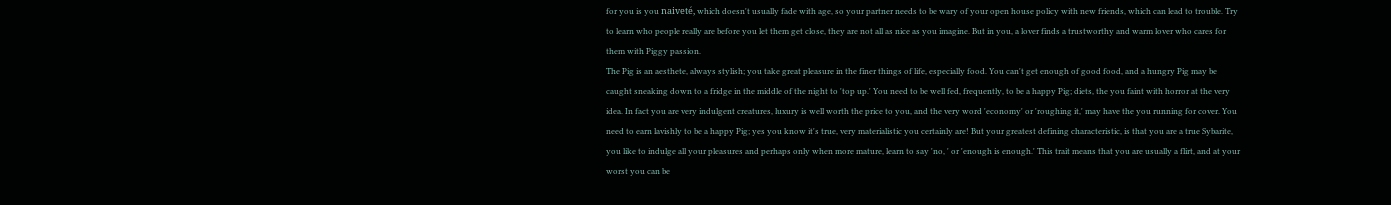for you is you naiveté, which doesn't usually fade with age, so your partner needs to be wary of your open house policy with new friends, which can lead to trouble. Try to learn who people really are before you let them get close, they are not all as nice as you imagine. But in you, a lover finds a trustworthy and warm lover who cares for them with Piggy passion.
The Pig is an aesthete, always stylish; you take great pleasure in the finer things of life, especially food. You can't get enough of good food, and a hungry Pig may be caught sneaking down to a fridge in the middle of the night to 'top up.' You need to be well fed, frequently, to be a happy Pig; diets, the you faint with horror at the very idea. In fact you are very indulgent creatures, luxury is well worth the price to you, and the very word 'economy' or 'roughing it,' may have the you running for cover. You need to earn lavishly to be a happy Pig; yes you know it's true, very materialistic you certainly are! But your greatest defining characteristic, is that you are a true Sybarite, you like to indulge all your pleasures and perhaps only when more mature, learn to say 'no, ' or 'enough is enough.' This trait means that you are usually a flirt, and at your worst you can be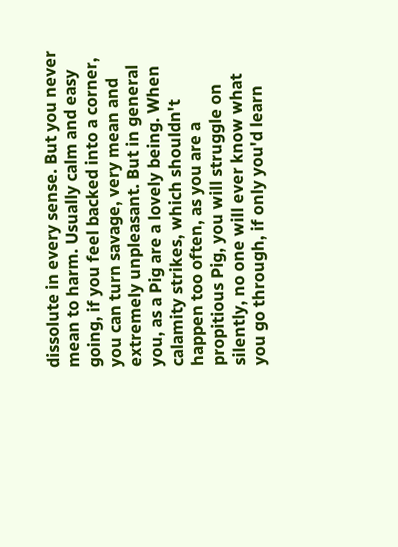dissolute in every sense. But you never mean to harm. Usually calm and easy going, if you feel backed into a corner, you can turn savage, very mean and extremely unpleasant. But in general you, as a Pig are a lovely being. When calamity strikes, which shouldn't happen too often, as you are a propitious Pig, you will struggle on silently, no one will ever know what you go through, if only you'd learn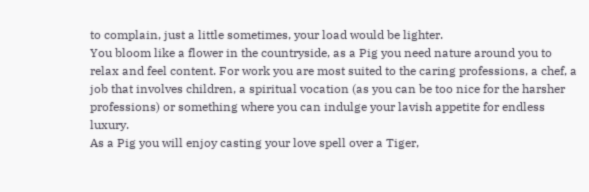to complain, just a little sometimes, your load would be lighter.
You bloom like a flower in the countryside, as a Pig you need nature around you to relax and feel content. For work you are most suited to the caring professions, a chef, a job that involves children, a spiritual vocation (as you can be too nice for the harsher professions) or something where you can indulge your lavish appetite for endless luxury.
As a Pig you will enjoy casting your love spell over a Tiger,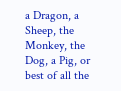a Dragon, a Sheep, the Monkey, the Dog, a Pig, or best of all the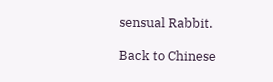sensual Rabbit.

Back to Chinese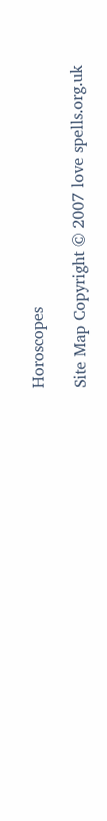Horoscopes

Site Map Copyright © 2007 love spells.org.uk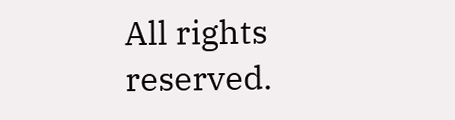All rights reserved.